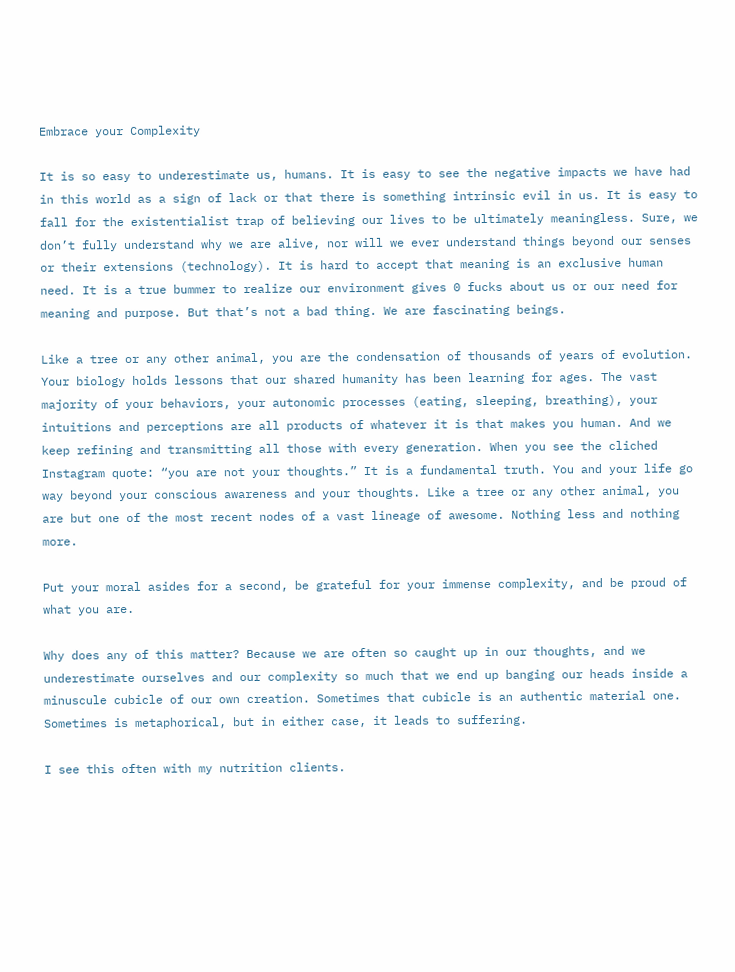Embrace your Complexity

It is so easy to underestimate us, humans. It is easy to see the negative impacts we have had in this world as a sign of lack or that there is something intrinsic evil in us. It is easy to fall for the existentialist trap of believing our lives to be ultimately meaningless. Sure, we don’t fully understand why we are alive, nor will we ever understand things beyond our senses or their extensions (technology). It is hard to accept that meaning is an exclusive human need. It is a true bummer to realize our environment gives 0 fucks about us or our need for meaning and purpose. But that’s not a bad thing. We are fascinating beings.

Like a tree or any other animal, you are the condensation of thousands of years of evolution. Your biology holds lessons that our shared humanity has been learning for ages. The vast majority of your behaviors, your autonomic processes (eating, sleeping, breathing), your intuitions and perceptions are all products of whatever it is that makes you human. And we keep refining and transmitting all those with every generation. When you see the cliched Instagram quote: “you are not your thoughts.” It is a fundamental truth. You and your life go way beyond your conscious awareness and your thoughts. Like a tree or any other animal, you are but one of the most recent nodes of a vast lineage of awesome. Nothing less and nothing more.

Put your moral asides for a second, be grateful for your immense complexity, and be proud of what you are.

Why does any of this matter? Because we are often so caught up in our thoughts, and we underestimate ourselves and our complexity so much that we end up banging our heads inside a minuscule cubicle of our own creation. Sometimes that cubicle is an authentic material one. Sometimes is metaphorical, but in either case, it leads to suffering.

I see this often with my nutrition clients.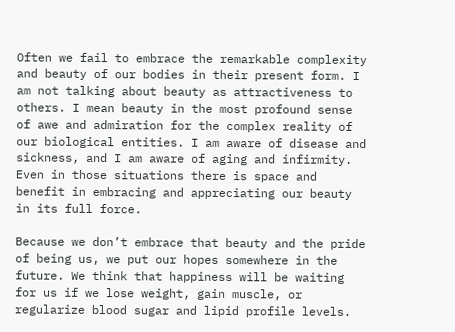Often we fail to embrace the remarkable complexity and beauty of our bodies in their present form. I am not talking about beauty as attractiveness to others. I mean beauty in the most profound sense of awe and admiration for the complex reality of our biological entities. I am aware of disease and sickness, and I am aware of aging and infirmity. Even in those situations there is space and benefit in embracing and appreciating our beauty in its full force.

Because we don’t embrace that beauty and the pride of being us, we put our hopes somewhere in the future. We think that happiness will be waiting for us if we lose weight, gain muscle, or regularize blood sugar and lipid profile levels.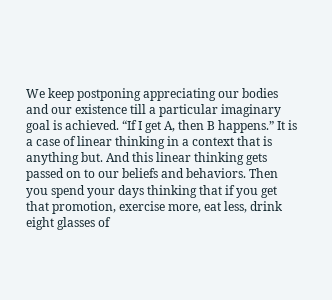We keep postponing appreciating our bodies and our existence till a particular imaginary goal is achieved. “If I get A, then B happens.” It is a case of linear thinking in a context that is anything but. And this linear thinking gets passed on to our beliefs and behaviors. Then you spend your days thinking that if you get that promotion, exercise more, eat less, drink eight glasses of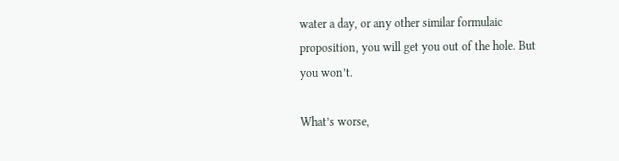water a day, or any other similar formulaic proposition, you will get you out of the hole. But you won’t.

What’s worse,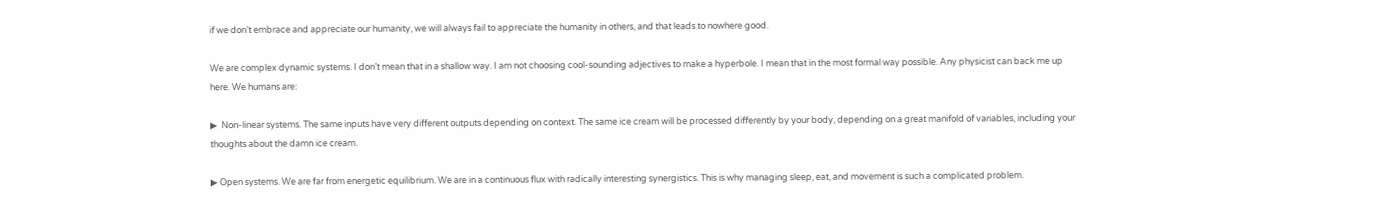if we don’t embrace and appreciate our humanity, we will always fail to appreciate the humanity in others, and that leads to nowhere good.

We are complex dynamic systems. I don’t mean that in a shallow way. I am not choosing cool-sounding adjectives to make a hyperbole. I mean that in the most formal way possible. Any physicist can back me up here. We humans are:

▶  Non-linear systems. The same inputs have very different outputs depending on context. The same ice cream will be processed differently by your body, depending on a great manifold of variables, including your thoughts about the damn ice cream.

▶ Open systems. We are far from energetic equilibrium. We are in a continuous flux with radically interesting synergistics. This is why managing sleep, eat, and movement is such a complicated problem.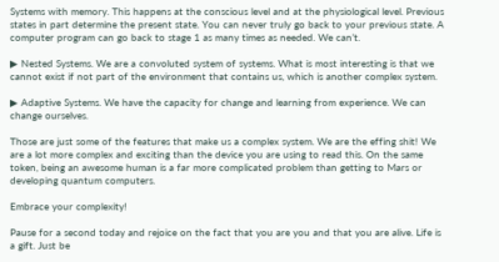Systems with memory. This happens at the conscious level and at the physiological level. Previous states in part determine the present state. You can never truly go back to your previous state. A computer program can go back to stage 1 as many times as needed. We can’t.

▶ Nested Systems. We are a convoluted system of systems. What is most interesting is that we cannot exist if not part of the environment that contains us, which is another complex system.

▶ Adaptive Systems. We have the capacity for change and learning from experience. We can change ourselves.

Those are just some of the features that make us a complex system. We are the effing shit! We are a lot more complex and exciting than the device you are using to read this. On the same token, being an awesome human is a far more complicated problem than getting to Mars or developing quantum computers.

Embrace your complexity!

Pause for a second today and rejoice on the fact that you are you and that you are alive. Life is a gift. Just be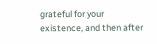grateful for your existence, and then after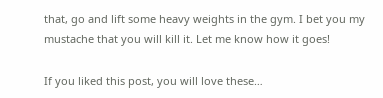that, go and lift some heavy weights in the gym. I bet you my mustache that you will kill it. Let me know how it goes!

If you liked this post, you will love these…